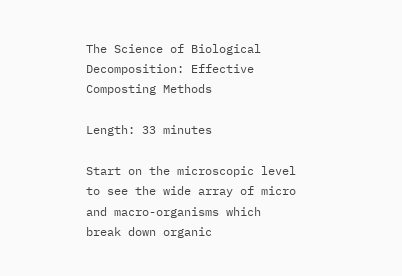The Science of Biological Decomposition: Effective Composting Methods

Length: 33 minutes

Start on the microscopic level to see the wide array of micro and macro-organisms which break down organic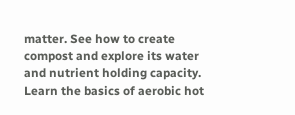matter. See how to create compost and explore its water and nutrient holding capacity. Learn the basics of aerobic hot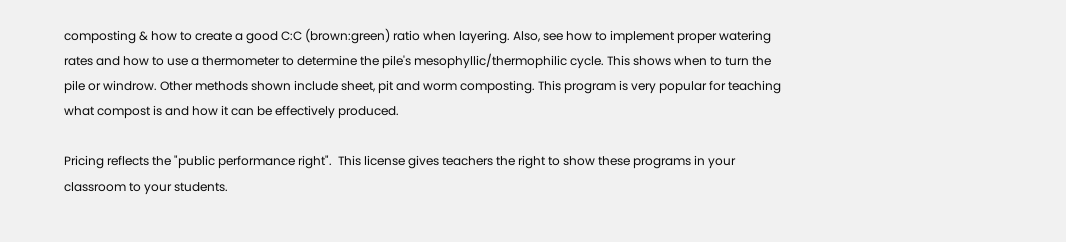composting & how to create a good C:C (brown:green) ratio when layering. Also, see how to implement proper watering rates and how to use a thermometer to determine the pile's mesophyllic/thermophilic cycle. This shows when to turn the pile or windrow. Other methods shown include sheet, pit and worm composting. This program is very popular for teaching what compost is and how it can be effectively produced.

Pricing reflects the "public performance right".  This license gives teachers the right to show these programs in your classroom to your students.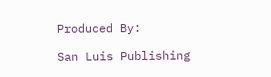Produced By:

San Luis Publishing